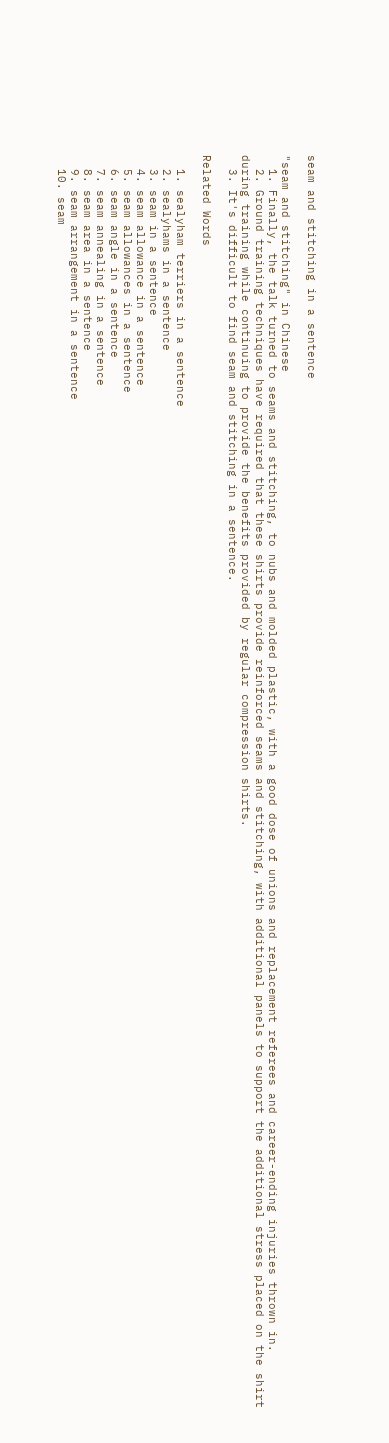seam and stitching in a sentence

"seam and stitching" in Chinese
  1. Finally, the talk turned to seams and stitching, to nubs and molded plastic, with a good dose of unions and replacement referees and career-ending injuries thrown in.
  2. Ground training techniques have required that these shirts provide reinforced seams and stitching, with additional panels to support the additional stress placed on the shirt during training while continuing to provide the benefits provided by regular compression shirts.
  3. It's difficult to find seam and stitching in a sentence.

Related Words

  1. sealyham terriers in a sentence
  2. sealyhams in a sentence
  3. seam in a sentence
  4. seam allowance in a sentence
  5. seam allowances in a sentence
  6. seam angle in a sentence
  7. seam annealing in a sentence
  8. seam area in a sentence
  9. seam arrangement in a sentence
  10. seam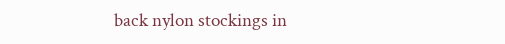back nylon stockings in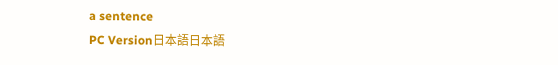a sentence
PC Version日本語日本語